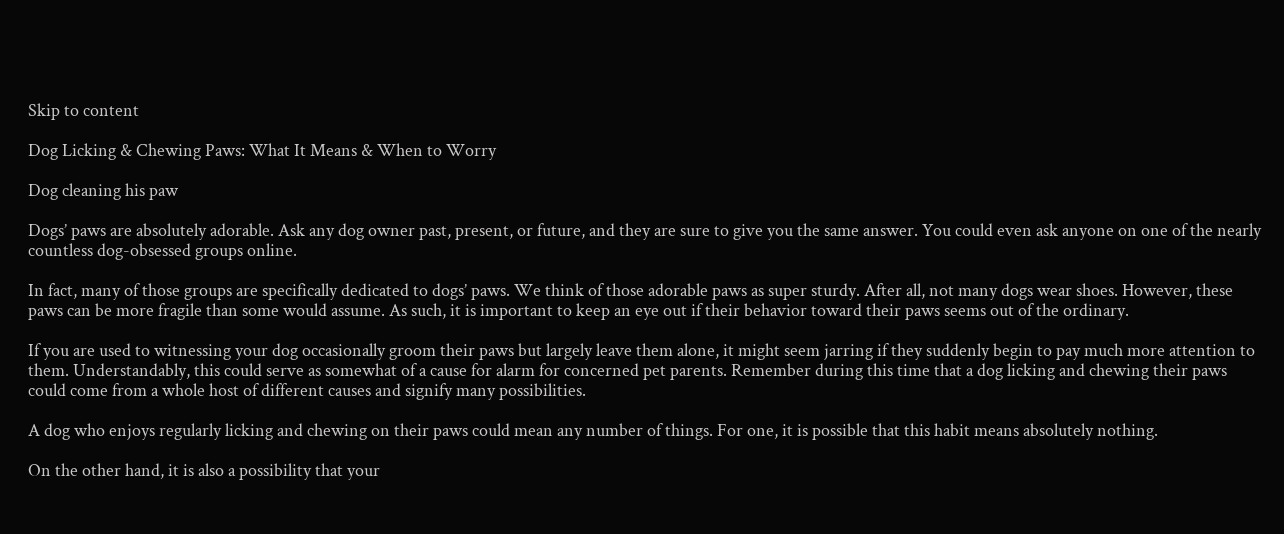Skip to content

Dog Licking & Chewing Paws: What It Means & When to Worry

Dog cleaning his paw

Dogs’ paws are absolutely adorable. Ask any dog owner past, present, or future, and they are sure to give you the same answer. You could even ask anyone on one of the nearly countless dog-obsessed groups online.

In fact, many of those groups are specifically dedicated to dogs’ paws. We think of those adorable paws as super sturdy. After all, not many dogs wear shoes. However, these paws can be more fragile than some would assume. As such, it is important to keep an eye out if their behavior toward their paws seems out of the ordinary.

If you are used to witnessing your dog occasionally groom their paws but largely leave them alone, it might seem jarring if they suddenly begin to pay much more attention to them. Understandably, this could serve as somewhat of a cause for alarm for concerned pet parents. Remember during this time that a dog licking and chewing their paws could come from a whole host of different causes and signify many possibilities.

A dog who enjoys regularly licking and chewing on their paws could mean any number of things. For one, it is possible that this habit means absolutely nothing.

On the other hand, it is also a possibility that your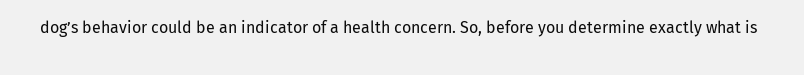dog’s behavior could be an indicator of a health concern. So, before you determine exactly what is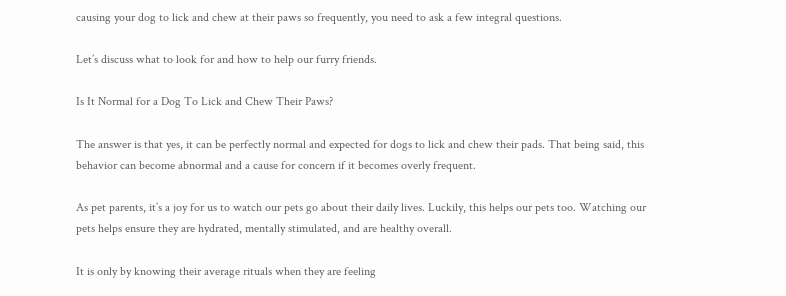causing your dog to lick and chew at their paws so frequently, you need to ask a few integral questions.

Let’s discuss what to look for and how to help our furry friends.

Is It Normal for a Dog To Lick and Chew Their Paws?

The answer is that yes, it can be perfectly normal and expected for dogs to lick and chew their pads. That being said, this behavior can become abnormal and a cause for concern if it becomes overly frequent.

As pet parents, it’s a joy for us to watch our pets go about their daily lives. Luckily, this helps our pets too. Watching our pets helps ensure they are hydrated, mentally stimulated, and are healthy overall.

It is only by knowing their average rituals when they are feeling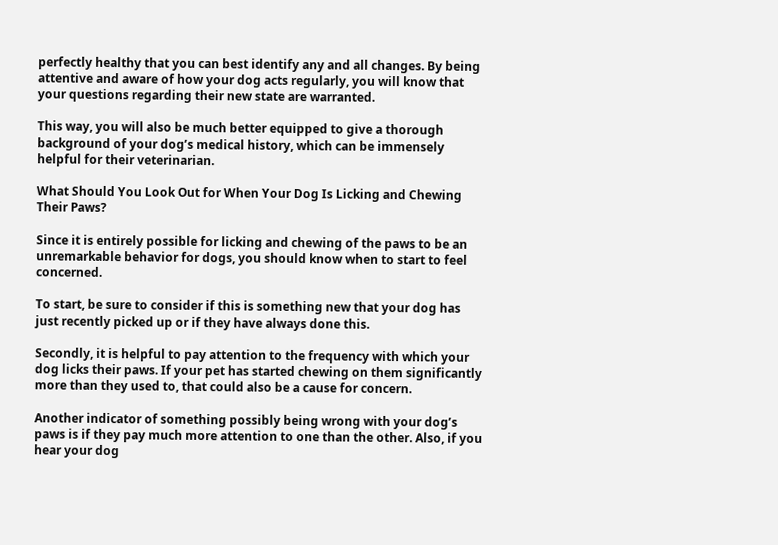perfectly healthy that you can best identify any and all changes. By being attentive and aware of how your dog acts regularly, you will know that your questions regarding their new state are warranted.

This way, you will also be much better equipped to give a thorough background of your dog’s medical history, which can be immensely helpful for their veterinarian.

What Should You Look Out for When Your Dog Is Licking and Chewing Their Paws?

Since it is entirely possible for licking and chewing of the paws to be an unremarkable behavior for dogs, you should know when to start to feel concerned.

To start, be sure to consider if this is something new that your dog has just recently picked up or if they have always done this.

Secondly, it is helpful to pay attention to the frequency with which your dog licks their paws. If your pet has started chewing on them significantly more than they used to, that could also be a cause for concern.

Another indicator of something possibly being wrong with your dog’s paws is if they pay much more attention to one than the other. Also, if you hear your dog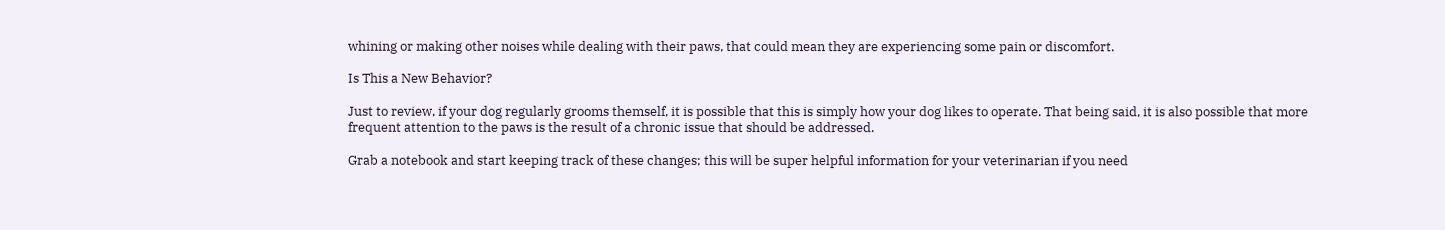whining or making other noises while dealing with their paws, that could mean they are experiencing some pain or discomfort.

Is This a New Behavior?

Just to review, if your dog regularly grooms themself, it is possible that this is simply how your dog likes to operate. That being said, it is also possible that more frequent attention to the paws is the result of a chronic issue that should be addressed.

Grab a notebook and start keeping track of these changes; this will be super helpful information for your veterinarian if you need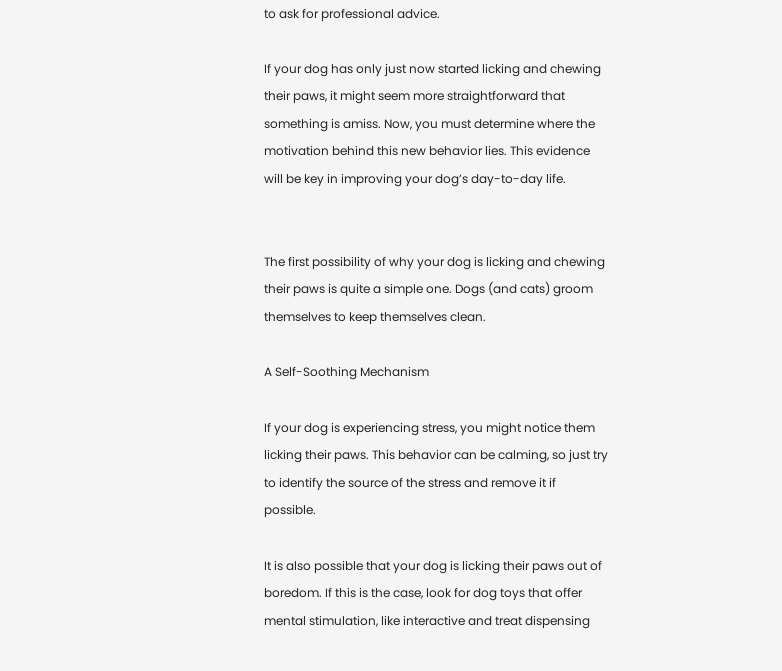to ask for professional advice.

If your dog has only just now started licking and chewing their paws, it might seem more straightforward that something is amiss. Now, you must determine where the motivation behind this new behavior lies. This evidence will be key in improving your dog’s day-to-day life.


The first possibility of why your dog is licking and chewing their paws is quite a simple one. Dogs (and cats) groom themselves to keep themselves clean.

A Self-Soothing Mechanism

If your dog is experiencing stress, you might notice them licking their paws. This behavior can be calming, so just try to identify the source of the stress and remove it if possible.

It is also possible that your dog is licking their paws out of boredom. If this is the case, look for dog toys that offer mental stimulation, like interactive and treat dispensing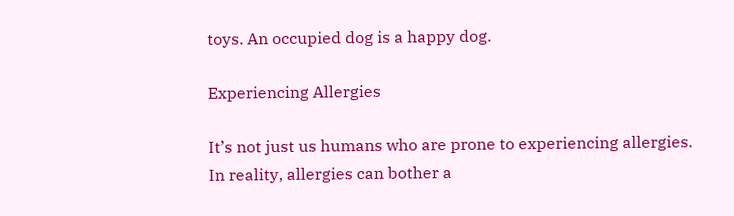toys. An occupied dog is a happy dog.

Experiencing Allergies

It’s not just us humans who are prone to experiencing allergies. In reality, allergies can bother a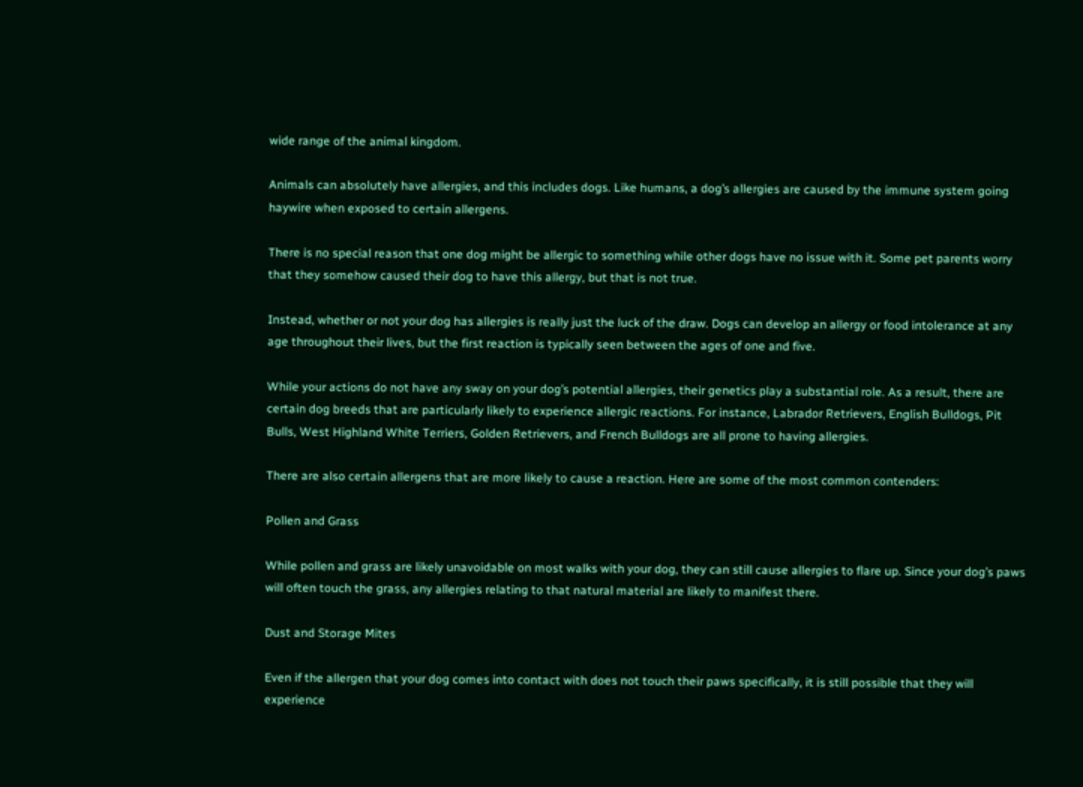wide range of the animal kingdom.

Animals can absolutely have allergies, and this includes dogs. Like humans, a dog’s allergies are caused by the immune system going haywire when exposed to certain allergens.

There is no special reason that one dog might be allergic to something while other dogs have no issue with it. Some pet parents worry that they somehow caused their dog to have this allergy, but that is not true.

Instead, whether or not your dog has allergies is really just the luck of the draw. Dogs can develop an allergy or food intolerance at any age throughout their lives, but the first reaction is typically seen between the ages of one and five.

While your actions do not have any sway on your dog’s potential allergies, their genetics play a substantial role. As a result, there are certain dog breeds that are particularly likely to experience allergic reactions. For instance, Labrador Retrievers, English Bulldogs, Pit Bulls, West Highland White Terriers, Golden Retrievers, and French Bulldogs are all prone to having allergies.

There are also certain allergens that are more likely to cause a reaction. Here are some of the most common contenders:

Pollen and Grass

While pollen and grass are likely unavoidable on most walks with your dog, they can still cause allergies to flare up. Since your dog’s paws will often touch the grass, any allergies relating to that natural material are likely to manifest there.

Dust and Storage Mites

Even if the allergen that your dog comes into contact with does not touch their paws specifically, it is still possible that they will experience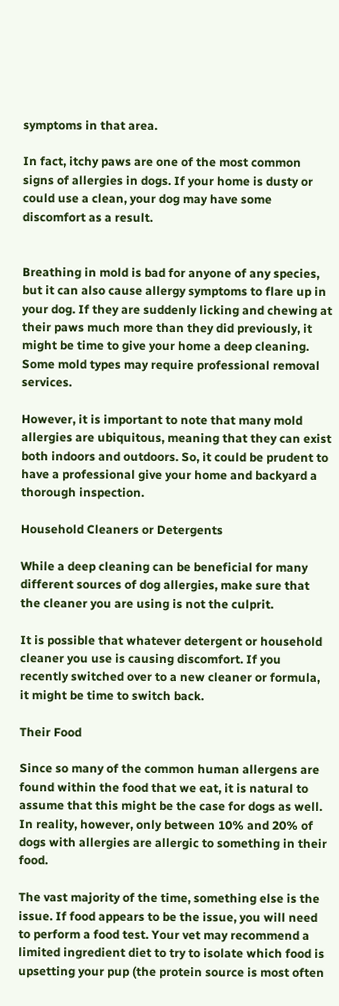symptoms in that area.

In fact, itchy paws are one of the most common signs of allergies in dogs. If your home is dusty or could use a clean, your dog may have some discomfort as a result.


Breathing in mold is bad for anyone of any species, but it can also cause allergy symptoms to flare up in your dog. If they are suddenly licking and chewing at their paws much more than they did previously, it might be time to give your home a deep cleaning. Some mold types may require professional removal services.

However, it is important to note that many mold allergies are ubiquitous, meaning that they can exist both indoors and outdoors. So, it could be prudent to have a professional give your home and backyard a thorough inspection.

Household Cleaners or Detergents

While a deep cleaning can be beneficial for many different sources of dog allergies, make sure that the cleaner you are using is not the culprit.

It is possible that whatever detergent or household cleaner you use is causing discomfort. If you recently switched over to a new cleaner or formula, it might be time to switch back.

Their Food

Since so many of the common human allergens are found within the food that we eat, it is natural to assume that this might be the case for dogs as well. In reality, however, only between 10% and 20% of dogs with allergies are allergic to something in their food.

The vast majority of the time, something else is the issue. If food appears to be the issue, you will need to perform a food test. Your vet may recommend a limited ingredient diet to try to isolate which food is upsetting your pup (the protein source is most often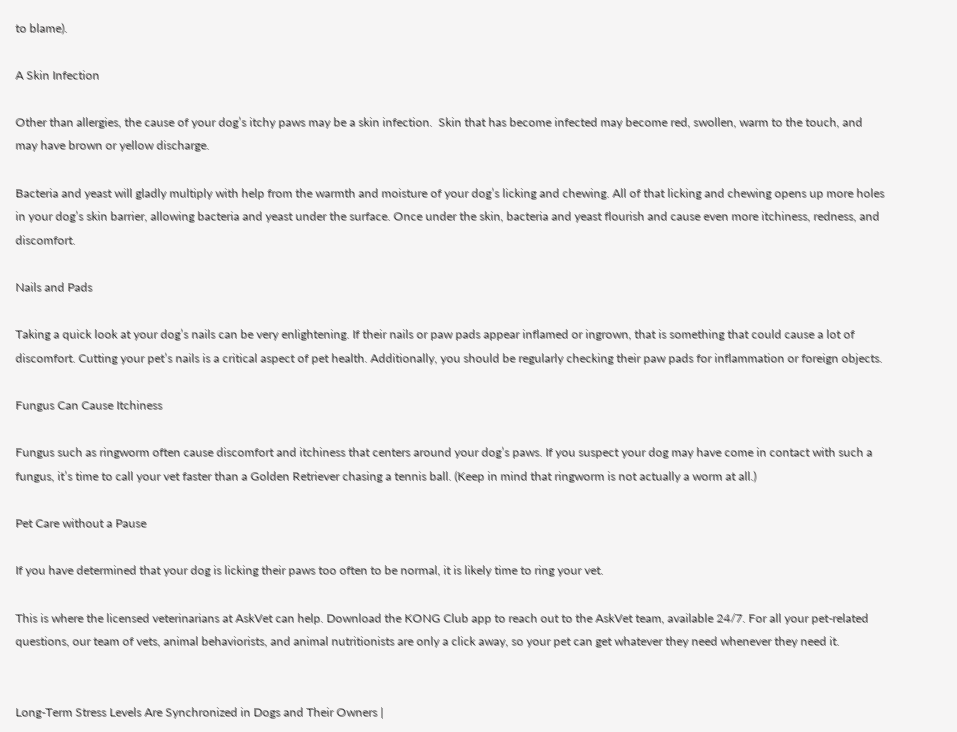to blame).

A Skin Infection

Other than allergies, the cause of your dog’s itchy paws may be a skin infection.  Skin that has become infected may become red, swollen, warm to the touch, and may have brown or yellow discharge.

Bacteria and yeast will gladly multiply with help from the warmth and moisture of your dog’s licking and chewing. All of that licking and chewing opens up more holes in your dog’s skin barrier, allowing bacteria and yeast under the surface. Once under the skin, bacteria and yeast flourish and cause even more itchiness, redness, and discomfort.

Nails and Pads

Taking a quick look at your dog’s nails can be very enlightening. If their nails or paw pads appear inflamed or ingrown, that is something that could cause a lot of discomfort. Cutting your pet’s nails is a critical aspect of pet health. Additionally, you should be regularly checking their paw pads for inflammation or foreign objects.

Fungus Can Cause Itchiness

Fungus such as ringworm often cause discomfort and itchiness that centers around your dog’s paws. If you suspect your dog may have come in contact with such a fungus, it’s time to call your vet faster than a Golden Retriever chasing a tennis ball. (Keep in mind that ringworm is not actually a worm at all.)

Pet Care without a Pause

If you have determined that your dog is licking their paws too often to be normal, it is likely time to ring your vet.

This is where the licensed veterinarians at AskVet can help. Download the KONG Club app to reach out to the AskVet team, available 24/7. For all your pet-related questions, our team of vets, animal behaviorists, and animal nutritionists are only a click away, so your pet can get whatever they need whenever they need it.


Long-Term Stress Levels Are Synchronized in Dogs and Their Owners |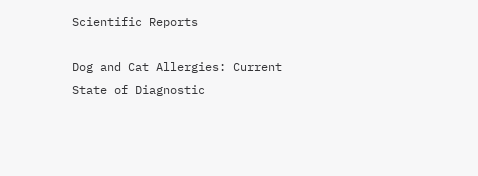Scientific Reports

Dog and Cat Allergies: Current State of Diagnostic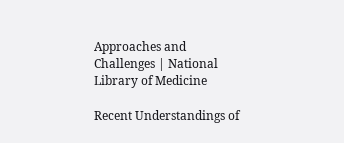Approaches and Challenges | National Library of Medicine

Recent Understandings of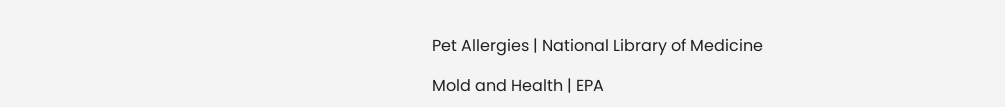Pet Allergies | National Library of Medicine

Mold and Health | EPA